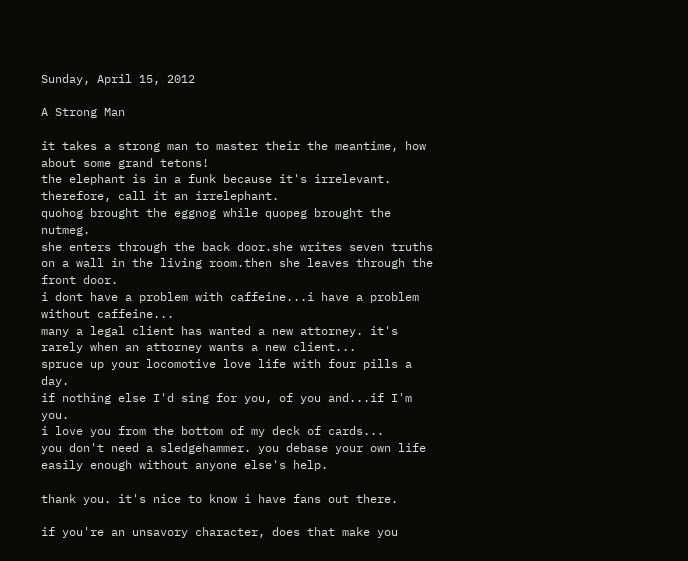Sunday, April 15, 2012

A Strong Man

it takes a strong man to master their the meantime, how about some grand tetons!
the elephant is in a funk because it's irrelevant. therefore, call it an irrelephant.
quohog brought the eggnog while quopeg brought the nutmeg.
she enters through the back door.she writes seven truths on a wall in the living room.then she leaves through the front door.
i dont have a problem with caffeine...i have a problem without caffeine...
many a legal client has wanted a new attorney. it's rarely when an attorney wants a new client...
spruce up your locomotive love life with four pills a day.
if nothing else I'd sing for you, of you and...if I'm you.
i love you from the bottom of my deck of cards...
you don't need a sledgehammer. you debase your own life easily enough without anyone else's help.

thank you. it's nice to know i have fans out there.

if you're an unsavory character, does that make you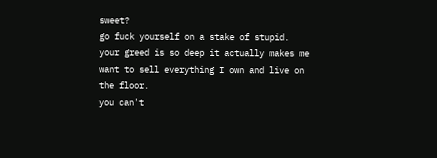sweet?
go fuck yourself on a stake of stupid.
your greed is so deep it actually makes me want to sell everything I own and live on the floor.
you can't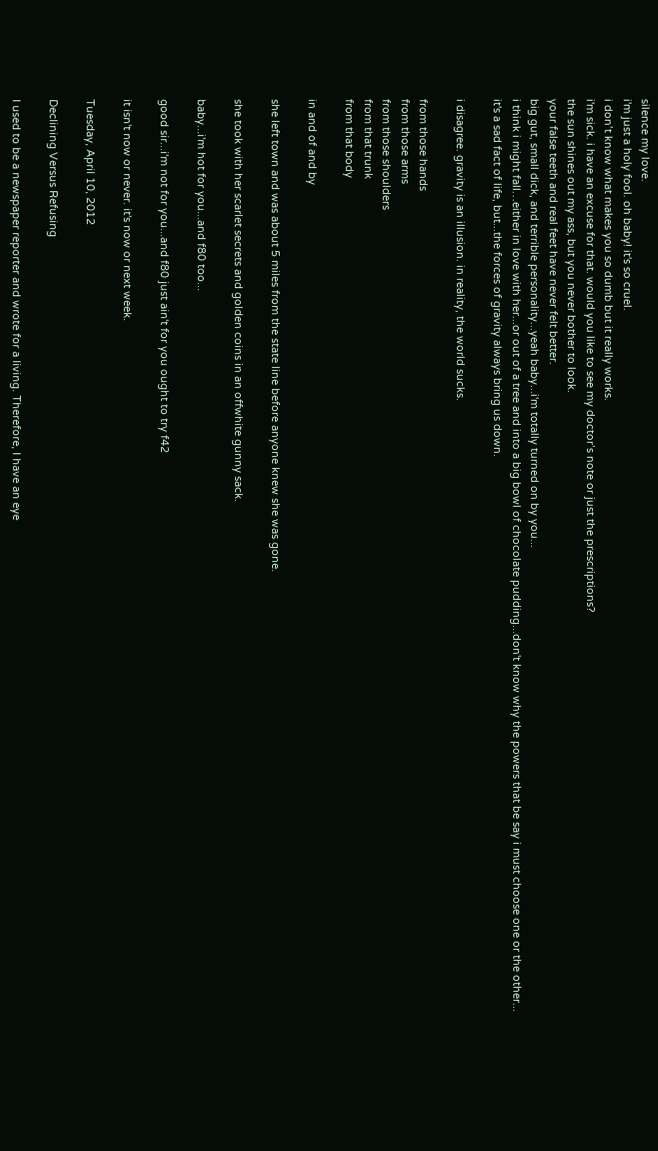silence my love.
i'm just a holy fool. oh baby! it's so cruel.
i don’t know what makes you so dumb but it really works.
i'm sick. i have an excuse for that. would you like to see my doctor’s note or just the prescriptions?
the sun shines out my ass, but you never bother to look.
your false teeth and real feet have never felt better.
big gut, small dick, and terrible personality...yeah baby...i'm totally turned on by you...
i think i might fall…either in love with her...or out of a tree and into a big bowl of chocolate pudding...don't know why the powers that be say i must choose one or the other...
it's a sad fact of life, but...the forces of gravity always bring us down.

i disagree. gravity is an illusion. in reality, the world sucks.

from those hands
from those arms
from those shoulders
from that trunk
from that body

in and of and by

she left town and was about 5 miles from the state line before anyone knew she was gone.

she took with her scarlet secrets and golden coins in an offwhite gunny sack.

baby...i'm hot for you...and f80 too...

good sir...i'm not for you...and f80 just ain't for you ought to try f42

it isn't now or never. it's now or next week.

Tuesday, April 10, 2012

Declining Versus Refusing

I used to be a newspaper reporter and wrote for a living. Therefore, I have an eye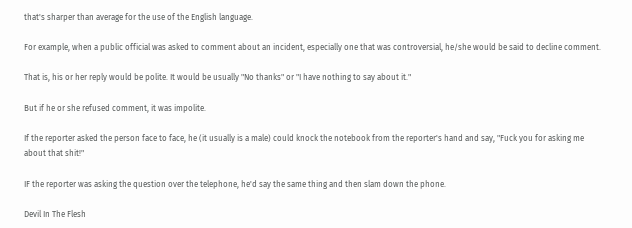that's sharper than average for the use of the English language.

For example, when a public official was asked to comment about an incident, especially one that was controversial, he/she would be said to decline comment.

That is, his or her reply would be polite. It would be usually "No thanks" or "I have nothing to say about it."

But if he or she refused comment, it was impolite.

If the reporter asked the person face to face, he (it usually is a male) could knock the notebook from the reporter's hand and say, "Fuck you for asking me about that shit!"

IF the reporter was asking the question over the telephone, he'd say the same thing and then slam down the phone.

Devil In The Flesh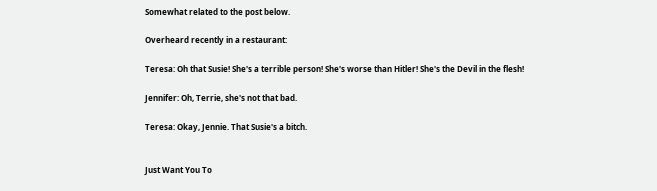Somewhat related to the post below.

Overheard recently in a restaurant:

Teresa: Oh that Susie! She's a terrible person! She's worse than Hitler! She's the Devil in the flesh!

Jennifer: Oh, Terrie, she's not that bad.

Teresa: Okay, Jennie. That Susie's a bitch.


Just Want You To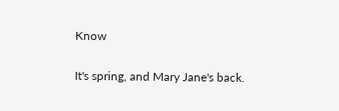Know

It's spring, and Mary Jane's back.